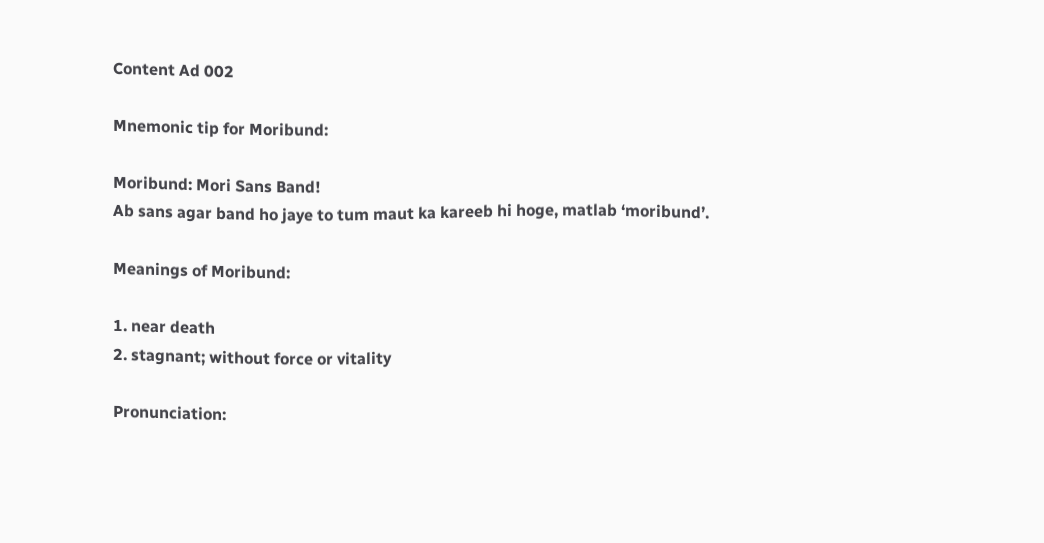Content Ad 002

Mnemonic tip for Moribund:

Moribund: Mori Sans Band!
Ab sans agar band ho jaye to tum maut ka kareeb hi hoge, matlab ‘moribund’.

Meanings of Moribund:

1. near death
2. stagnant; without force or vitality

Pronunciation: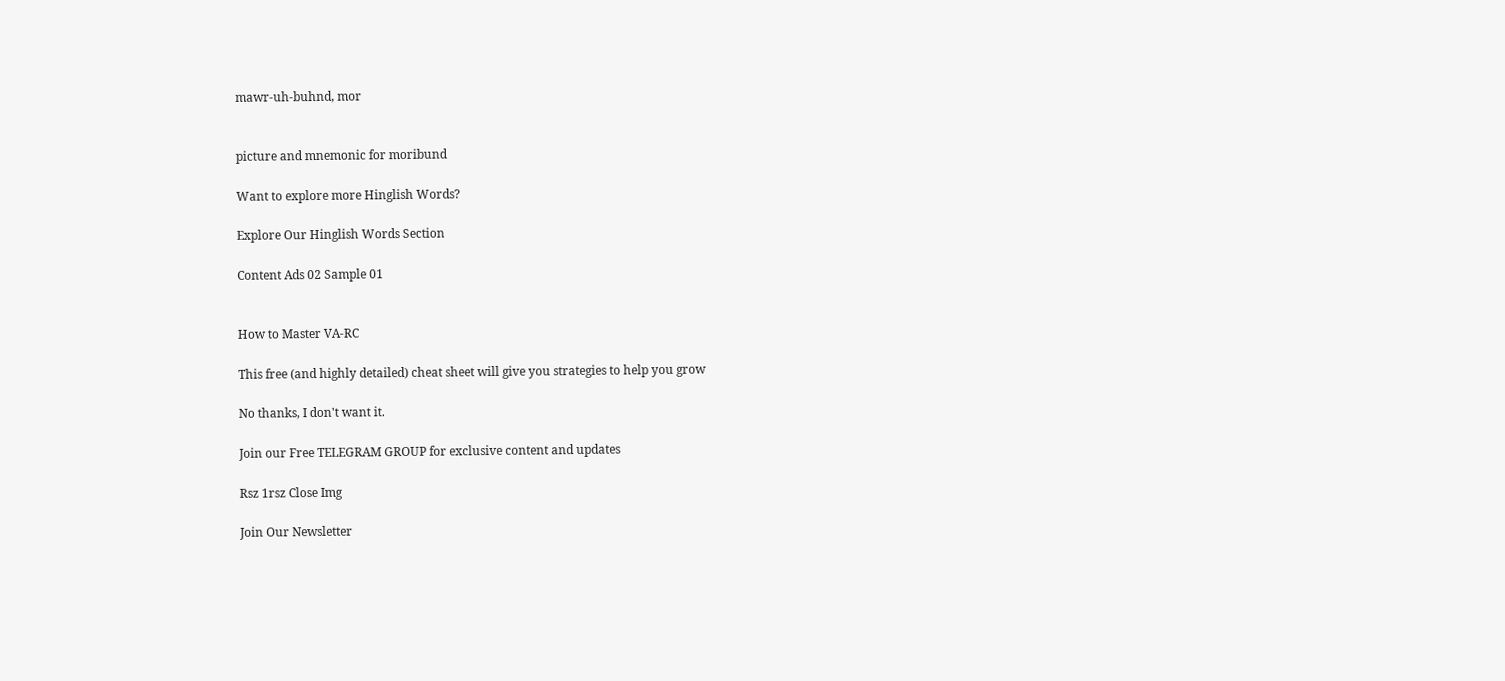mawr-uh-buhnd, mor


picture and mnemonic for moribund

Want to explore more Hinglish Words?

Explore Our Hinglish Words Section

Content Ads 02 Sample 01


How to Master VA-RC

This free (and highly detailed) cheat sheet will give you strategies to help you grow

No thanks, I don't want it.

Join our Free TELEGRAM GROUP for exclusive content and updates

Rsz 1rsz Close Img

Join Our Newsletter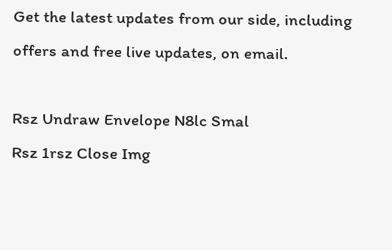Get the latest updates from our side, including offers and free live updates, on email.

Rsz Undraw Envelope N8lc Smal
Rsz 1rsz Close Img